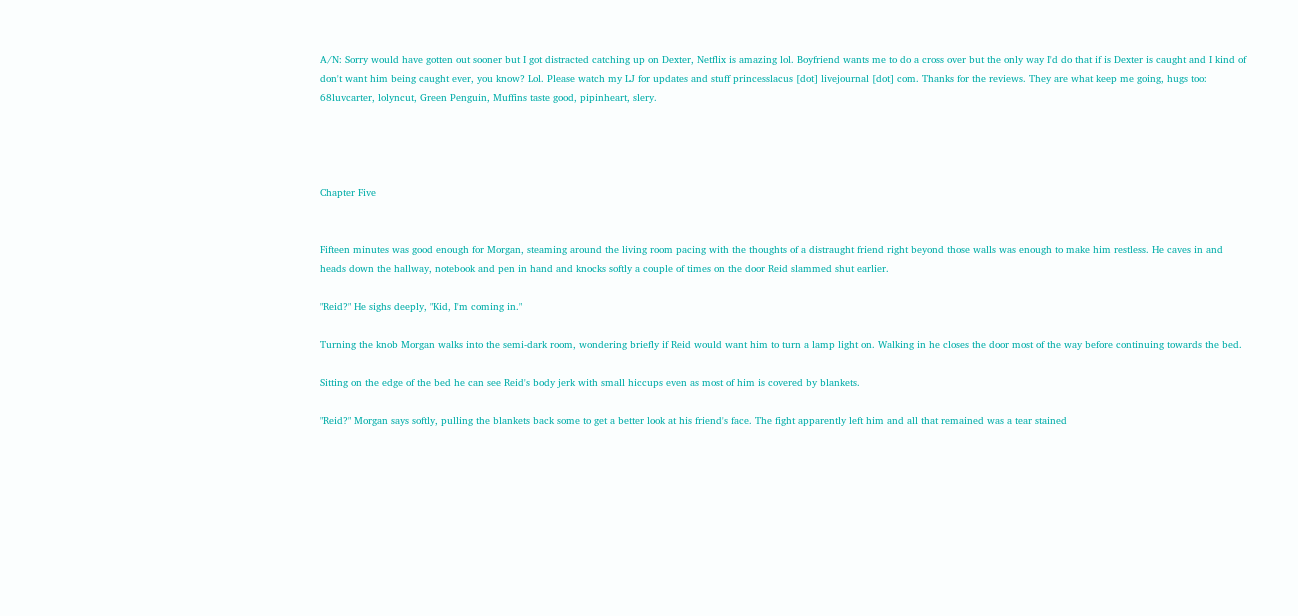A/N: Sorry would have gotten out sooner but I got distracted catching up on Dexter, Netflix is amazing lol. Boyfriend wants me to do a cross over but the only way I'd do that if is Dexter is caught and I kind of don't want him being caught ever, you know? Lol. Please watch my LJ for updates and stuff princesslacus [dot] livejournal [dot] com. Thanks for the reviews. They are what keep me going, hugs too: 68luvcarter, lolyncut, Green Penguin, Muffins taste good, pipinheart, slery.




Chapter Five


Fifteen minutes was good enough for Morgan, steaming around the living room pacing with the thoughts of a distraught friend right beyond those walls was enough to make him restless. He caves in and heads down the hallway, notebook and pen in hand and knocks softly a couple of times on the door Reid slammed shut earlier.

"Reid?" He sighs deeply, "Kid, I'm coming in."

Turning the knob Morgan walks into the semi-dark room, wondering briefly if Reid would want him to turn a lamp light on. Walking in he closes the door most of the way before continuing towards the bed.

Sitting on the edge of the bed he can see Reid's body jerk with small hiccups even as most of him is covered by blankets.

"Reid?" Morgan says softly, pulling the blankets back some to get a better look at his friend's face. The fight apparently left him and all that remained was a tear stained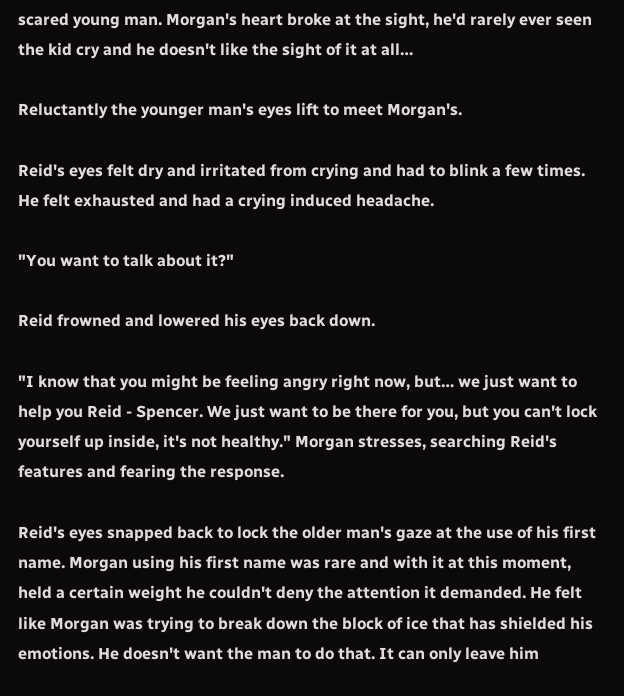scared young man. Morgan's heart broke at the sight, he'd rarely ever seen the kid cry and he doesn't like the sight of it at all…

Reluctantly the younger man's eyes lift to meet Morgan's.

Reid's eyes felt dry and irritated from crying and had to blink a few times. He felt exhausted and had a crying induced headache.

"You want to talk about it?"

Reid frowned and lowered his eyes back down.

"I know that you might be feeling angry right now, but… we just want to help you Reid - Spencer. We just want to be there for you, but you can't lock yourself up inside, it's not healthy." Morgan stresses, searching Reid's features and fearing the response.

Reid's eyes snapped back to lock the older man's gaze at the use of his first name. Morgan using his first name was rare and with it at this moment, held a certain weight he couldn't deny the attention it demanded. He felt like Morgan was trying to break down the block of ice that has shielded his emotions. He doesn't want the man to do that. It can only leave him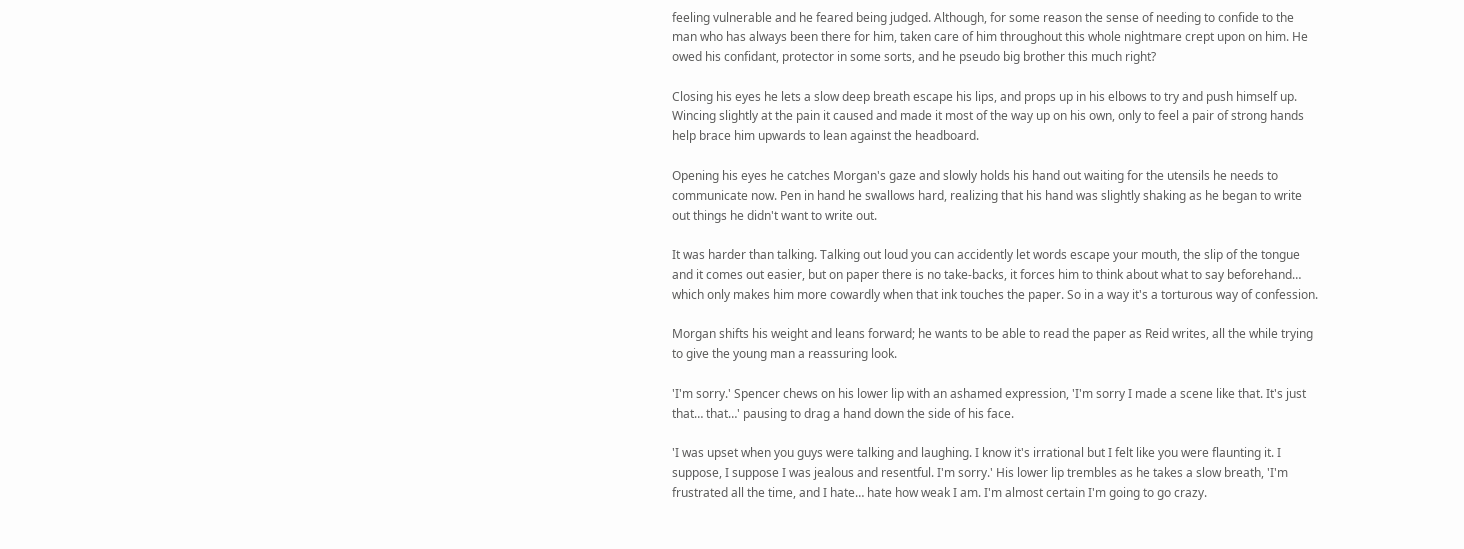feeling vulnerable and he feared being judged. Although, for some reason the sense of needing to confide to the man who has always been there for him, taken care of him throughout this whole nightmare crept upon on him. He owed his confidant, protector in some sorts, and he pseudo big brother this much right?

Closing his eyes he lets a slow deep breath escape his lips, and props up in his elbows to try and push himself up. Wincing slightly at the pain it caused and made it most of the way up on his own, only to feel a pair of strong hands help brace him upwards to lean against the headboard.

Opening his eyes he catches Morgan's gaze and slowly holds his hand out waiting for the utensils he needs to communicate now. Pen in hand he swallows hard, realizing that his hand was slightly shaking as he began to write out things he didn't want to write out.

It was harder than talking. Talking out loud you can accidently let words escape your mouth, the slip of the tongue and it comes out easier, but on paper there is no take-backs, it forces him to think about what to say beforehand… which only makes him more cowardly when that ink touches the paper. So in a way it's a torturous way of confession.

Morgan shifts his weight and leans forward; he wants to be able to read the paper as Reid writes, all the while trying to give the young man a reassuring look.

'I'm sorry.' Spencer chews on his lower lip with an ashamed expression, 'I'm sorry I made a scene like that. It's just that… that…' pausing to drag a hand down the side of his face.

'I was upset when you guys were talking and laughing. I know it's irrational but I felt like you were flaunting it. I suppose, I suppose I was jealous and resentful. I'm sorry.' His lower lip trembles as he takes a slow breath, 'I'm frustrated all the time, and I hate… hate how weak I am. I'm almost certain I'm going to go crazy.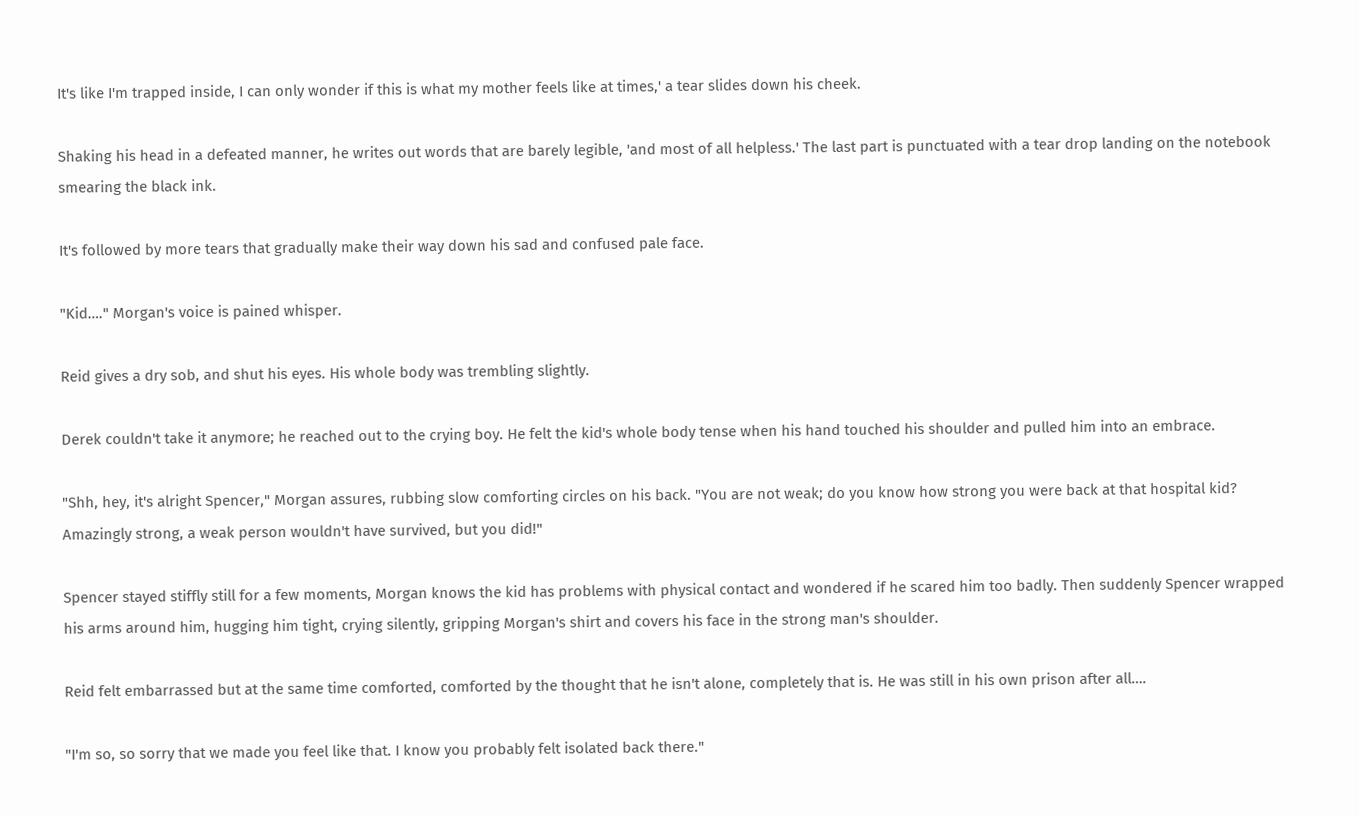It's like I'm trapped inside, I can only wonder if this is what my mother feels like at times,' a tear slides down his cheek.

Shaking his head in a defeated manner, he writes out words that are barely legible, 'and most of all helpless.' The last part is punctuated with a tear drop landing on the notebook smearing the black ink.

It's followed by more tears that gradually make their way down his sad and confused pale face.

"Kid…." Morgan's voice is pained whisper.

Reid gives a dry sob, and shut his eyes. His whole body was trembling slightly.

Derek couldn't take it anymore; he reached out to the crying boy. He felt the kid's whole body tense when his hand touched his shoulder and pulled him into an embrace.

"Shh, hey, it's alright Spencer," Morgan assures, rubbing slow comforting circles on his back. "You are not weak; do you know how strong you were back at that hospital kid? Amazingly strong, a weak person wouldn't have survived, but you did!"

Spencer stayed stiffly still for a few moments, Morgan knows the kid has problems with physical contact and wondered if he scared him too badly. Then suddenly Spencer wrapped his arms around him, hugging him tight, crying silently, gripping Morgan's shirt and covers his face in the strong man's shoulder.

Reid felt embarrassed but at the same time comforted, comforted by the thought that he isn't alone, completely that is. He was still in his own prison after all….

"I'm so, so sorry that we made you feel like that. I know you probably felt isolated back there."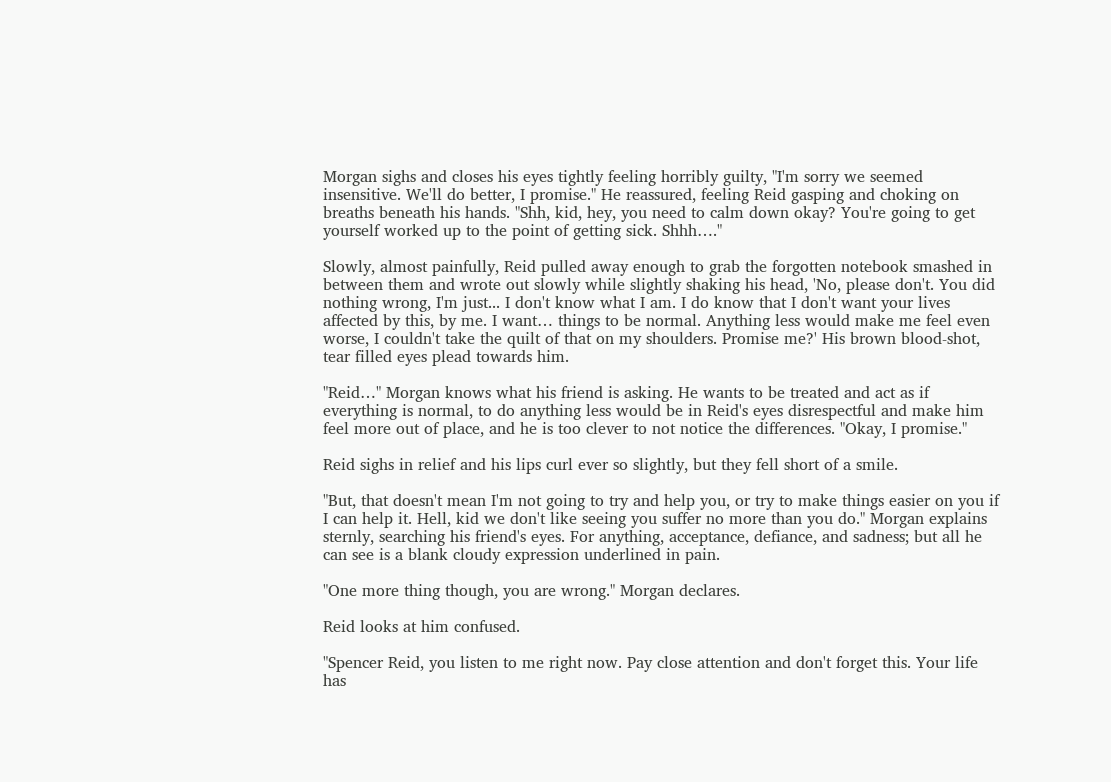Morgan sighs and closes his eyes tightly feeling horribly guilty, "I'm sorry we seemed insensitive. We'll do better, I promise." He reassured, feeling Reid gasping and choking on breaths beneath his hands. "Shh, kid, hey, you need to calm down okay? You're going to get yourself worked up to the point of getting sick. Shhh…."

Slowly, almost painfully, Reid pulled away enough to grab the forgotten notebook smashed in between them and wrote out slowly while slightly shaking his head, 'No, please don't. You did nothing wrong, I'm just... I don't know what I am. I do know that I don't want your lives affected by this, by me. I want… things to be normal. Anything less would make me feel even worse, I couldn't take the quilt of that on my shoulders. Promise me?' His brown blood-shot, tear filled eyes plead towards him.

"Reid…" Morgan knows what his friend is asking. He wants to be treated and act as if everything is normal, to do anything less would be in Reid's eyes disrespectful and make him feel more out of place, and he is too clever to not notice the differences. "Okay, I promise."

Reid sighs in relief and his lips curl ever so slightly, but they fell short of a smile.

"But, that doesn't mean I'm not going to try and help you, or try to make things easier on you if I can help it. Hell, kid we don't like seeing you suffer no more than you do." Morgan explains sternly, searching his friend's eyes. For anything, acceptance, defiance, and sadness; but all he can see is a blank cloudy expression underlined in pain.

"One more thing though, you are wrong." Morgan declares.

Reid looks at him confused.

"Spencer Reid, you listen to me right now. Pay close attention and don't forget this. Your life has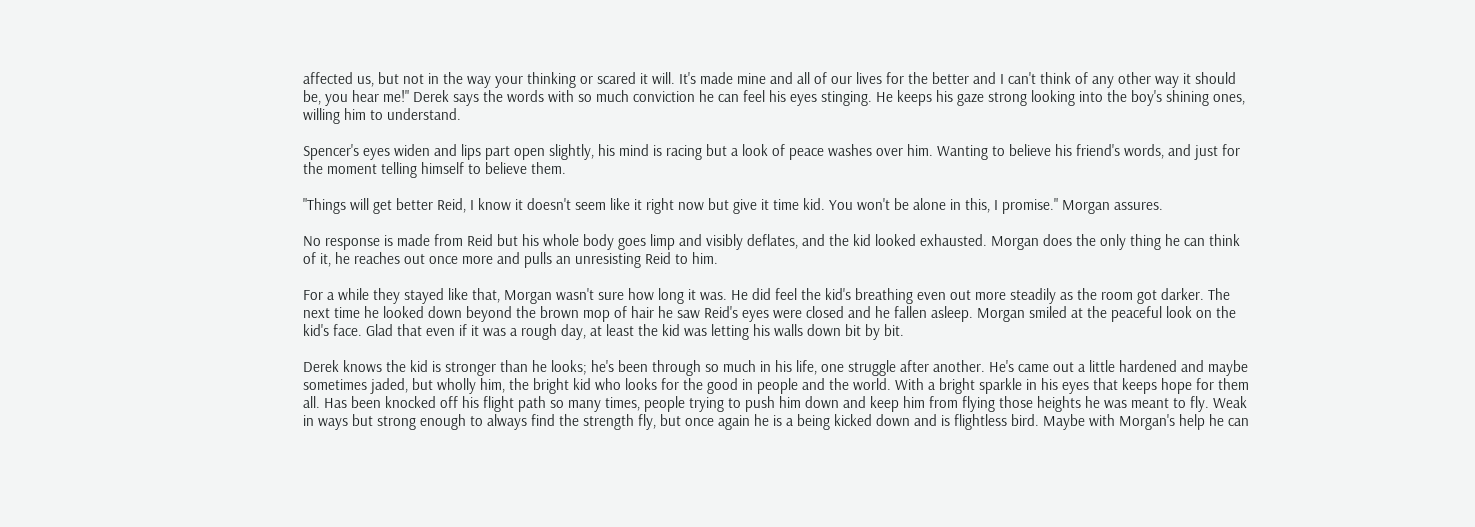affected us, but not in the way your thinking or scared it will. It's made mine and all of our lives for the better and I can't think of any other way it should be, you hear me!" Derek says the words with so much conviction he can feel his eyes stinging. He keeps his gaze strong looking into the boy's shining ones, willing him to understand.

Spencer's eyes widen and lips part open slightly, his mind is racing but a look of peace washes over him. Wanting to believe his friend's words, and just for the moment telling himself to believe them.

"Things will get better Reid, I know it doesn't seem like it right now but give it time kid. You won't be alone in this, I promise." Morgan assures.

No response is made from Reid but his whole body goes limp and visibly deflates, and the kid looked exhausted. Morgan does the only thing he can think of it, he reaches out once more and pulls an unresisting Reid to him.

For a while they stayed like that, Morgan wasn't sure how long it was. He did feel the kid's breathing even out more steadily as the room got darker. The next time he looked down beyond the brown mop of hair he saw Reid's eyes were closed and he fallen asleep. Morgan smiled at the peaceful look on the kid's face. Glad that even if it was a rough day, at least the kid was letting his walls down bit by bit.

Derek knows the kid is stronger than he looks; he's been through so much in his life, one struggle after another. He's came out a little hardened and maybe sometimes jaded, but wholly him, the bright kid who looks for the good in people and the world. With a bright sparkle in his eyes that keeps hope for them all. Has been knocked off his flight path so many times, people trying to push him down and keep him from flying those heights he was meant to fly. Weak in ways but strong enough to always find the strength fly, but once again he is a being kicked down and is flightless bird. Maybe with Morgan's help he can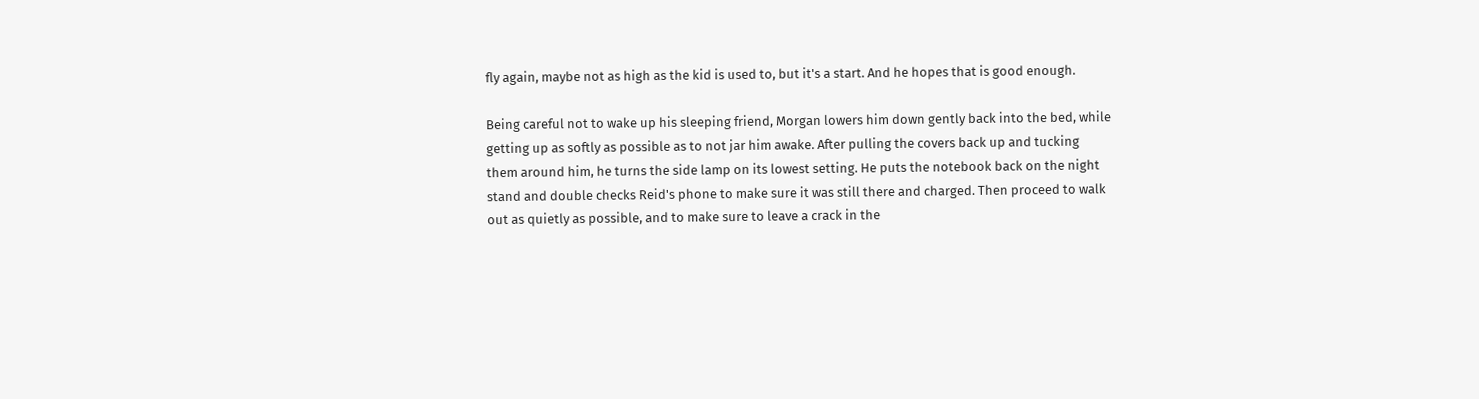fly again, maybe not as high as the kid is used to, but it's a start. And he hopes that is good enough.

Being careful not to wake up his sleeping friend, Morgan lowers him down gently back into the bed, while getting up as softly as possible as to not jar him awake. After pulling the covers back up and tucking them around him, he turns the side lamp on its lowest setting. He puts the notebook back on the night stand and double checks Reid's phone to make sure it was still there and charged. Then proceed to walk out as quietly as possible, and to make sure to leave a crack in the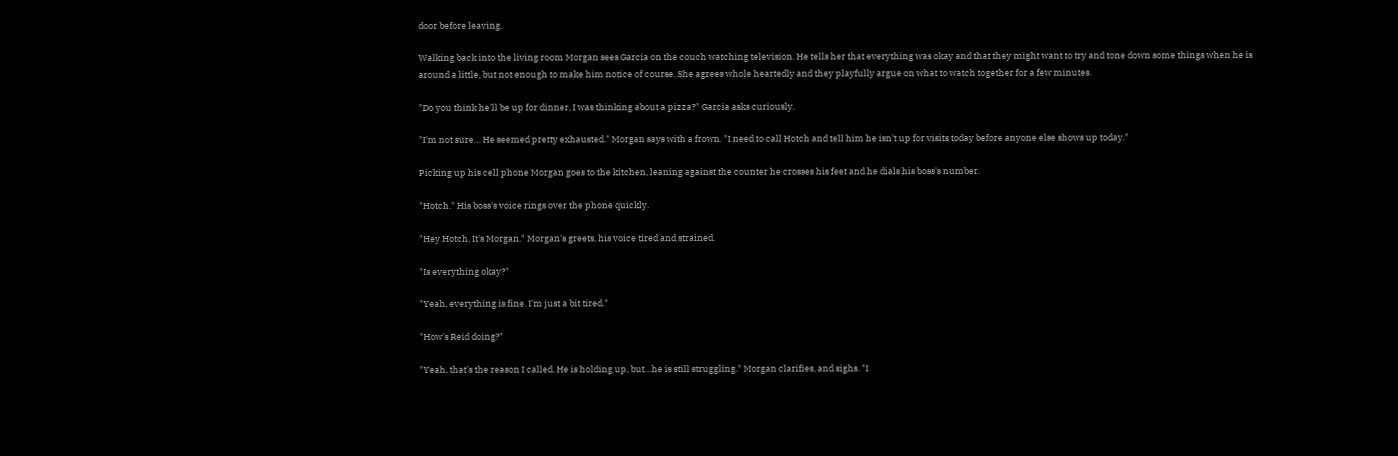door before leaving.

Walking back into the living room Morgan sees Garcia on the couch watching television. He tells her that everything was okay and that they might want to try and tone down some things when he is around a little, but not enough to make him notice of course. She agrees whole heartedly and they playfully argue on what to watch together for a few minutes.

"Do you think he'll be up for dinner, I was thinking about a pizza?" Garcia asks curiously.

"I'm not sure… He seemed pretty exhausted." Morgan says with a frown. "I need to call Hotch and tell him he isn't up for visits today before anyone else shows up today."

Picking up his cell phone Morgan goes to the kitchen, leaning against the counter he crosses his feet and he dials his boss's number.

"Hotch." His boss's voice rings over the phone quickly.

"Hey Hotch, It's Morgan." Morgan's greets, his voice tired and strained.

"Is everything okay?"

"Yeah, everything is fine. I'm just a bit tired."

"How's Reid doing?"

"Yeah, that's the reason I called. He is holding up, but…he is still struggling." Morgan clarifies, and sighs. "I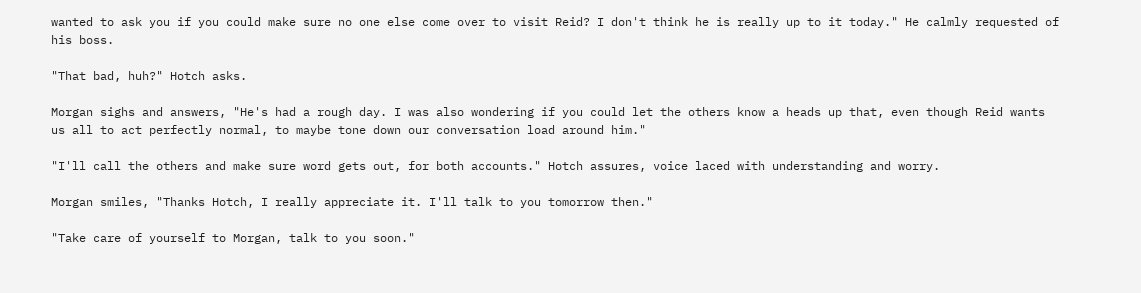wanted to ask you if you could make sure no one else come over to visit Reid? I don't think he is really up to it today." He calmly requested of his boss.

"That bad, huh?" Hotch asks.

Morgan sighs and answers, "He's had a rough day. I was also wondering if you could let the others know a heads up that, even though Reid wants us all to act perfectly normal, to maybe tone down our conversation load around him."

"I'll call the others and make sure word gets out, for both accounts." Hotch assures, voice laced with understanding and worry.

Morgan smiles, "Thanks Hotch, I really appreciate it. I'll talk to you tomorrow then."

"Take care of yourself to Morgan, talk to you soon."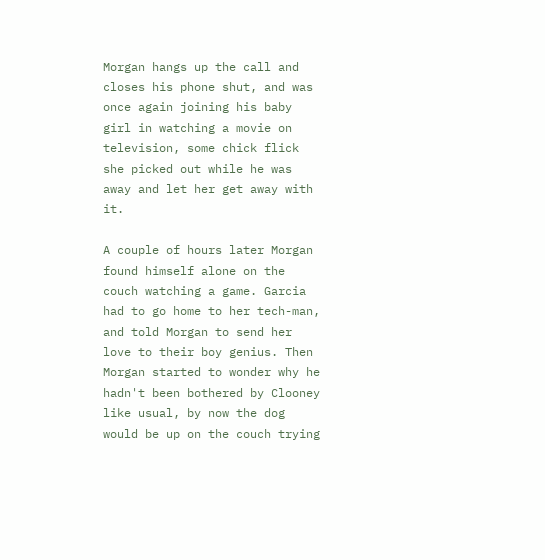Morgan hangs up the call and closes his phone shut, and was once again joining his baby girl in watching a movie on television, some chick flick she picked out while he was away and let her get away with it.

A couple of hours later Morgan found himself alone on the couch watching a game. Garcia had to go home to her tech-man, and told Morgan to send her love to their boy genius. Then Morgan started to wonder why he hadn't been bothered by Clooney like usual, by now the dog would be up on the couch trying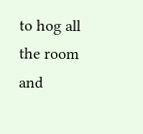to hog all the room and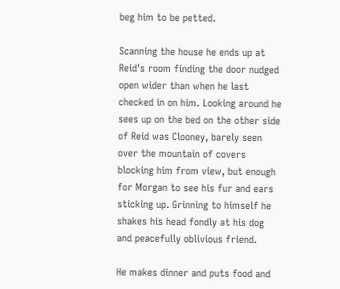beg him to be petted.

Scanning the house he ends up at Reid's room finding the door nudged open wider than when he last checked in on him. Looking around he sees up on the bed on the other side of Reid was Clooney, barely seen over the mountain of covers blocking him from view, but enough for Morgan to see his fur and ears sticking up. Grinning to himself he shakes his head fondly at his dog and peacefully oblivious friend.

He makes dinner and puts food and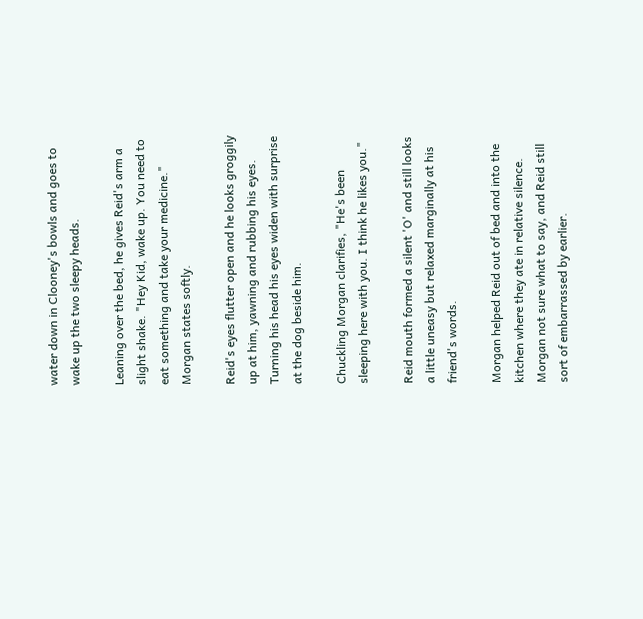water down in Clooney's bowls and goes to wake up the two sleepy heads.

Leaning over the bed, he gives Reid's arm a slight shake. "Hey Kid, wake up. You need to eat something and take your medicine." Morgan states softly.

Reid's eyes flutter open and he looks groggily up at him, yawning and rubbing his eyes. Turning his head his eyes widen with surprise at the dog beside him.

Chuckling Morgan clarifies, "He's been sleeping here with you. I think he likes you."

Reid mouth formed a silent 'O' and still looks a little uneasy but relaxed marginally at his friend's words.

Morgan helped Reid out of bed and into the kitchen where they ate in relative silence. Morgan not sure what to say, and Reid still sort of embarrassed by earlier.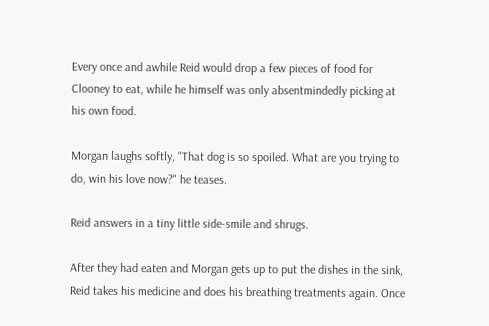Every once and awhile Reid would drop a few pieces of food for Clooney to eat, while he himself was only absentmindedly picking at his own food.

Morgan laughs softly, "That dog is so spoiled. What are you trying to do, win his love now?" he teases.

Reid answers in a tiny little side-smile and shrugs.

After they had eaten and Morgan gets up to put the dishes in the sink, Reid takes his medicine and does his breathing treatments again. Once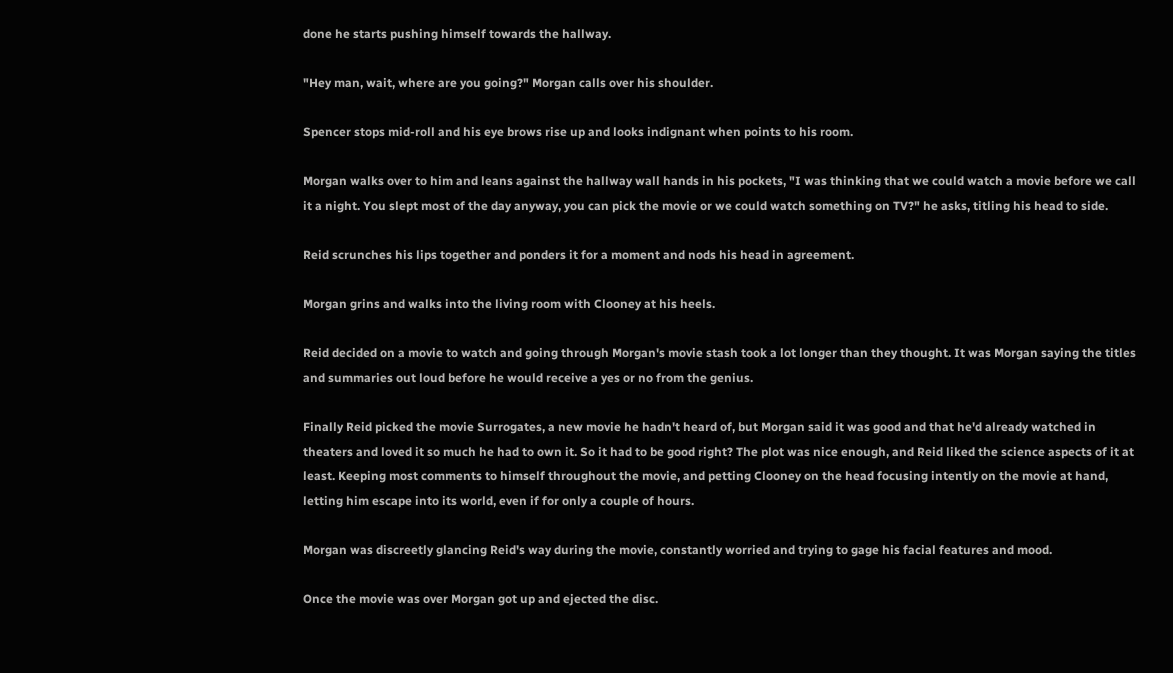done he starts pushing himself towards the hallway.

"Hey man, wait, where are you going?" Morgan calls over his shoulder.

Spencer stops mid-roll and his eye brows rise up and looks indignant when points to his room.

Morgan walks over to him and leans against the hallway wall hands in his pockets, "I was thinking that we could watch a movie before we call it a night. You slept most of the day anyway, you can pick the movie or we could watch something on TV?" he asks, titling his head to side.

Reid scrunches his lips together and ponders it for a moment and nods his head in agreement.

Morgan grins and walks into the living room with Clooney at his heels.

Reid decided on a movie to watch and going through Morgan's movie stash took a lot longer than they thought. It was Morgan saying the titles and summaries out loud before he would receive a yes or no from the genius.

Finally Reid picked the movie Surrogates, a new movie he hadn't heard of, but Morgan said it was good and that he'd already watched in theaters and loved it so much he had to own it. So it had to be good right? The plot was nice enough, and Reid liked the science aspects of it at least. Keeping most comments to himself throughout the movie, and petting Clooney on the head focusing intently on the movie at hand, letting him escape into its world, even if for only a couple of hours.

Morgan was discreetly glancing Reid's way during the movie, constantly worried and trying to gage his facial features and mood.

Once the movie was over Morgan got up and ejected the disc.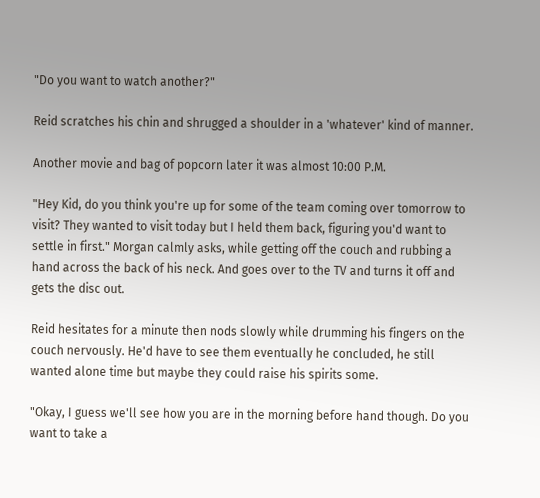"Do you want to watch another?"

Reid scratches his chin and shrugged a shoulder in a 'whatever' kind of manner.

Another movie and bag of popcorn later it was almost 10:00 P.M.

"Hey Kid, do you think you're up for some of the team coming over tomorrow to visit? They wanted to visit today but I held them back, figuring you'd want to settle in first." Morgan calmly asks, while getting off the couch and rubbing a hand across the back of his neck. And goes over to the TV and turns it off and gets the disc out.

Reid hesitates for a minute then nods slowly while drumming his fingers on the couch nervously. He'd have to see them eventually he concluded, he still wanted alone time but maybe they could raise his spirits some.

"Okay, I guess we'll see how you are in the morning before hand though. Do you want to take a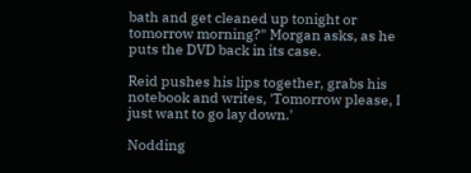bath and get cleaned up tonight or tomorrow morning?" Morgan asks, as he puts the DVD back in its case.

Reid pushes his lips together, grabs his notebook and writes, 'Tomorrow please, I just want to go lay down.'

Nodding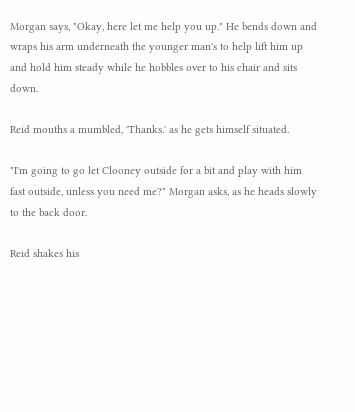Morgan says, "Okay, here let me help you up." He bends down and wraps his arm underneath the younger man's to help lift him up and hold him steady while he hobbles over to his chair and sits down.

Reid mouths a mumbled, 'Thanks.' as he gets himself situated.

"I'm going to go let Clooney outside for a bit and play with him fast outside, unless you need me?" Morgan asks, as he heads slowly to the back door.

Reid shakes his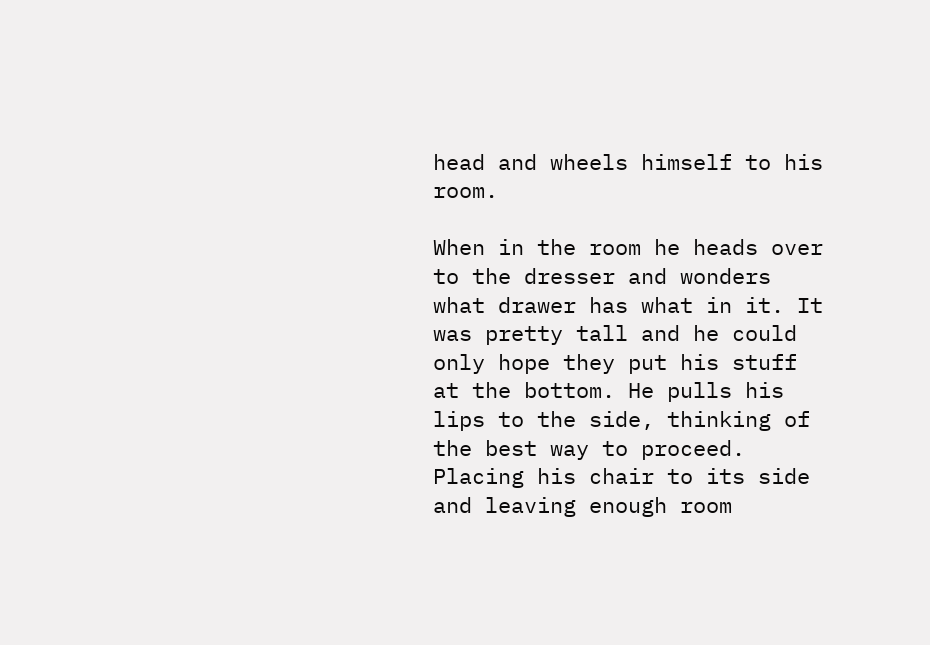head and wheels himself to his room.

When in the room he heads over to the dresser and wonders what drawer has what in it. It was pretty tall and he could only hope they put his stuff at the bottom. He pulls his lips to the side, thinking of the best way to proceed. Placing his chair to its side and leaving enough room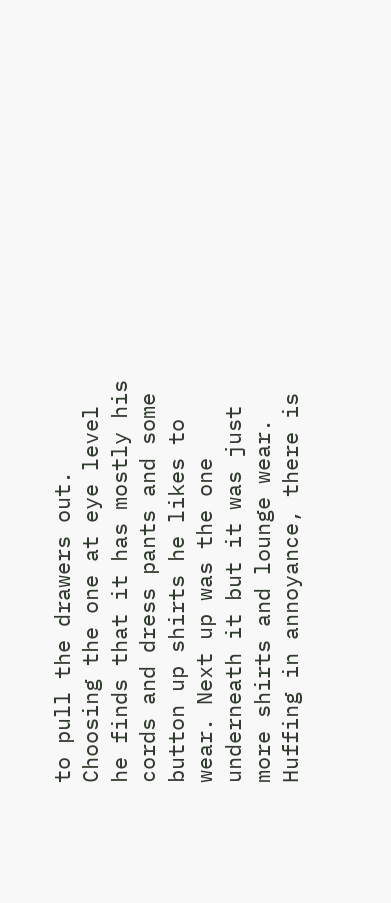to pull the drawers out. Choosing the one at eye level he finds that it has mostly his cords and dress pants and some button up shirts he likes to wear. Next up was the one underneath it but it was just more shirts and lounge wear. Huffing in annoyance, there is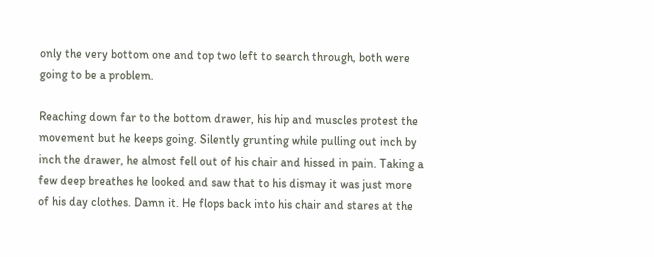only the very bottom one and top two left to search through, both were going to be a problem.

Reaching down far to the bottom drawer, his hip and muscles protest the movement but he keeps going. Silently grunting while pulling out inch by inch the drawer, he almost fell out of his chair and hissed in pain. Taking a few deep breathes he looked and saw that to his dismay it was just more of his day clothes. Damn it. He flops back into his chair and stares at the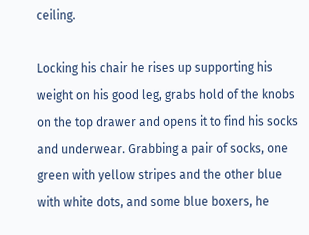ceiling.

Locking his chair he rises up supporting his weight on his good leg, grabs hold of the knobs on the top drawer and opens it to find his socks and underwear. Grabbing a pair of socks, one green with yellow stripes and the other blue with white dots, and some blue boxers, he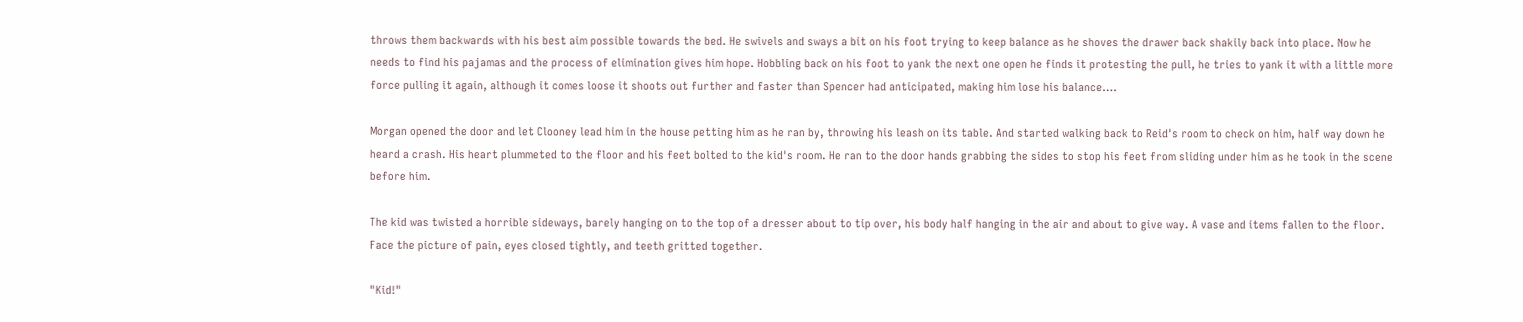throws them backwards with his best aim possible towards the bed. He swivels and sways a bit on his foot trying to keep balance as he shoves the drawer back shakily back into place. Now he needs to find his pajamas and the process of elimination gives him hope. Hobbling back on his foot to yank the next one open he finds it protesting the pull, he tries to yank it with a little more force pulling it again, although it comes loose it shoots out further and faster than Spencer had anticipated, making him lose his balance….

Morgan opened the door and let Clooney lead him in the house petting him as he ran by, throwing his leash on its table. And started walking back to Reid's room to check on him, half way down he heard a crash. His heart plummeted to the floor and his feet bolted to the kid's room. He ran to the door hands grabbing the sides to stop his feet from sliding under him as he took in the scene before him.

The kid was twisted a horrible sideways, barely hanging on to the top of a dresser about to tip over, his body half hanging in the air and about to give way. A vase and items fallen to the floor. Face the picture of pain, eyes closed tightly, and teeth gritted together.

"Kid!"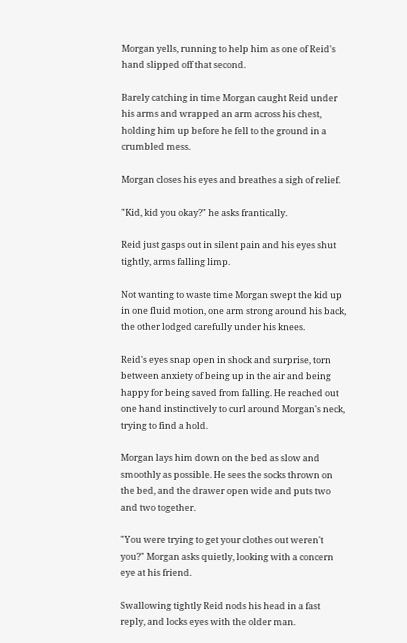Morgan yells, running to help him as one of Reid's hand slipped off that second.

Barely catching in time Morgan caught Reid under his arms and wrapped an arm across his chest, holding him up before he fell to the ground in a crumbled mess.

Morgan closes his eyes and breathes a sigh of relief.

"Kid, kid you okay?" he asks frantically.

Reid just gasps out in silent pain and his eyes shut tightly, arms falling limp.

Not wanting to waste time Morgan swept the kid up in one fluid motion, one arm strong around his back, the other lodged carefully under his knees.

Reid's eyes snap open in shock and surprise, torn between anxiety of being up in the air and being happy for being saved from falling. He reached out one hand instinctively to curl around Morgan's neck, trying to find a hold.

Morgan lays him down on the bed as slow and smoothly as possible. He sees the socks thrown on the bed, and the drawer open wide and puts two and two together.

"You were trying to get your clothes out weren't you?" Morgan asks quietly, looking with a concern eye at his friend.

Swallowing tightly Reid nods his head in a fast reply, and locks eyes with the older man.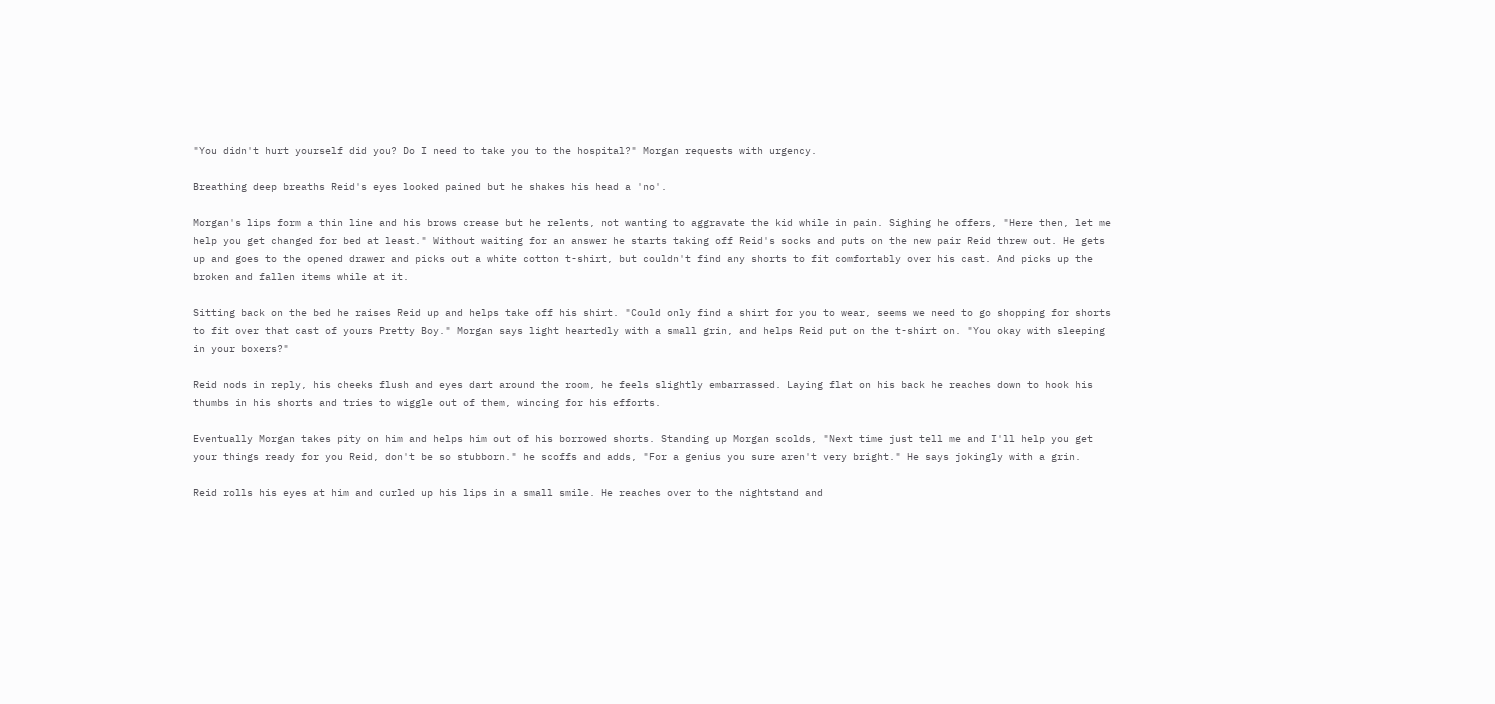"You didn't hurt yourself did you? Do I need to take you to the hospital?" Morgan requests with urgency.

Breathing deep breaths Reid's eyes looked pained but he shakes his head a 'no'.

Morgan's lips form a thin line and his brows crease but he relents, not wanting to aggravate the kid while in pain. Sighing he offers, "Here then, let me help you get changed for bed at least." Without waiting for an answer he starts taking off Reid's socks and puts on the new pair Reid threw out. He gets up and goes to the opened drawer and picks out a white cotton t-shirt, but couldn't find any shorts to fit comfortably over his cast. And picks up the broken and fallen items while at it.

Sitting back on the bed he raises Reid up and helps take off his shirt. "Could only find a shirt for you to wear, seems we need to go shopping for shorts to fit over that cast of yours Pretty Boy." Morgan says light heartedly with a small grin, and helps Reid put on the t-shirt on. "You okay with sleeping in your boxers?"

Reid nods in reply, his cheeks flush and eyes dart around the room, he feels slightly embarrassed. Laying flat on his back he reaches down to hook his thumbs in his shorts and tries to wiggle out of them, wincing for his efforts.

Eventually Morgan takes pity on him and helps him out of his borrowed shorts. Standing up Morgan scolds, "Next time just tell me and I'll help you get your things ready for you Reid, don't be so stubborn." he scoffs and adds, "For a genius you sure aren't very bright." He says jokingly with a grin.

Reid rolls his eyes at him and curled up his lips in a small smile. He reaches over to the nightstand and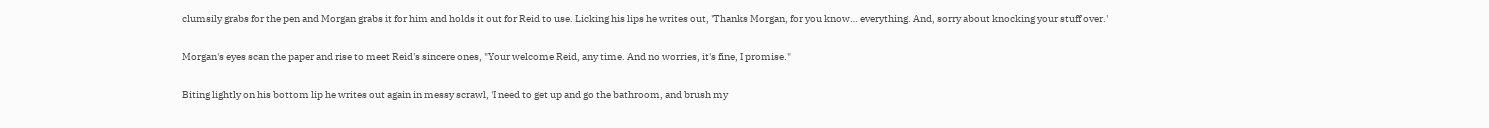clumsily grabs for the pen and Morgan grabs it for him and holds it out for Reid to use. Licking his lips he writes out, 'Thanks Morgan, for you know… everything. And, sorry about knocking your stuff over.'

Morgan's eyes scan the paper and rise to meet Reid's sincere ones, "Your welcome Reid, any time. And no worries, it's fine, I promise."

Biting lightly on his bottom lip he writes out again in messy scrawl, 'I need to get up and go the bathroom, and brush my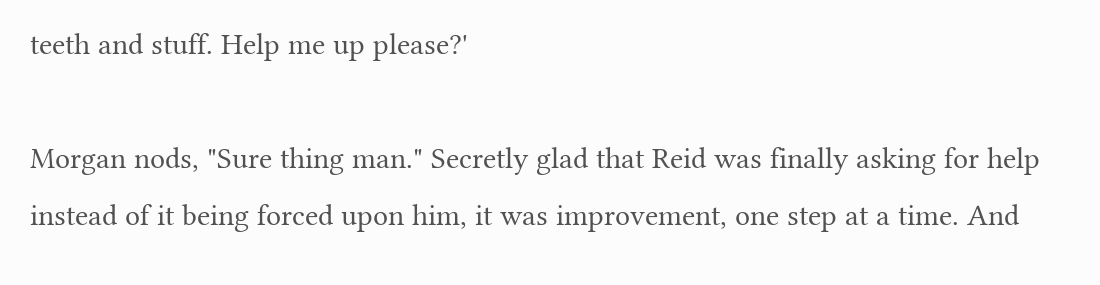teeth and stuff. Help me up please?'

Morgan nods, "Sure thing man." Secretly glad that Reid was finally asking for help instead of it being forced upon him, it was improvement, one step at a time. And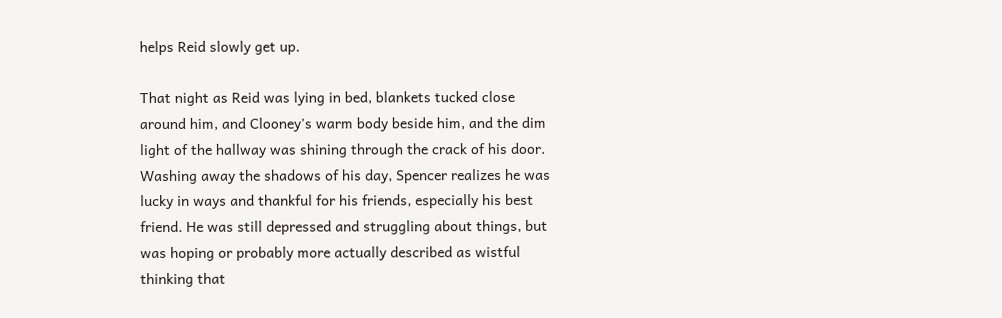helps Reid slowly get up.

That night as Reid was lying in bed, blankets tucked close around him, and Clooney's warm body beside him, and the dim light of the hallway was shining through the crack of his door. Washing away the shadows of his day, Spencer realizes he was lucky in ways and thankful for his friends, especially his best friend. He was still depressed and struggling about things, but was hoping or probably more actually described as wistful thinking that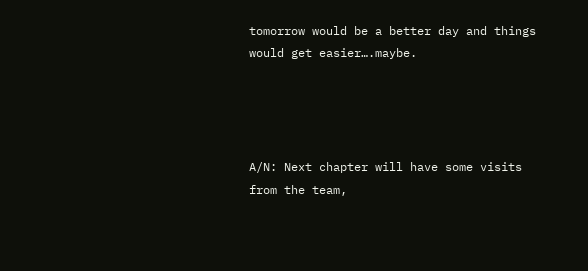tomorrow would be a better day and things would get easier….maybe.




A/N: Next chapter will have some visits from the team,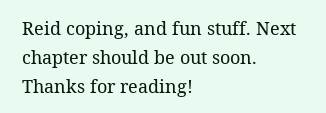Reid coping, and fun stuff. Next chapter should be out soon. Thanks for reading!